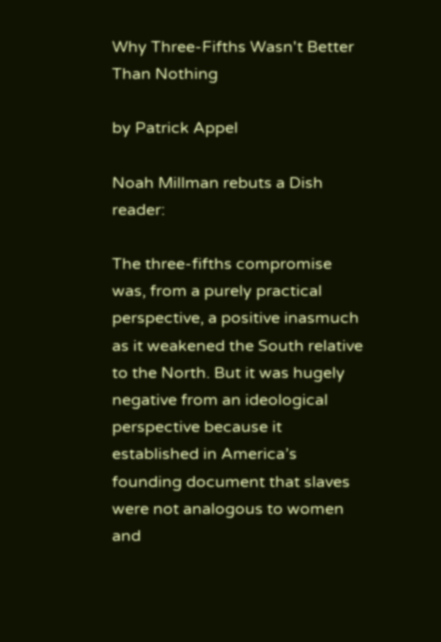Why Three-Fifths Wasn't Better Than Nothing

by Patrick Appel

Noah Millman rebuts a Dish reader:

The three-fifths compromise was, from a purely practical perspective, a positive inasmuch as it weakened the South relative to the North. But it was hugely negative from an ideological perspective because it established in America’s founding document that slaves were not analogous to women and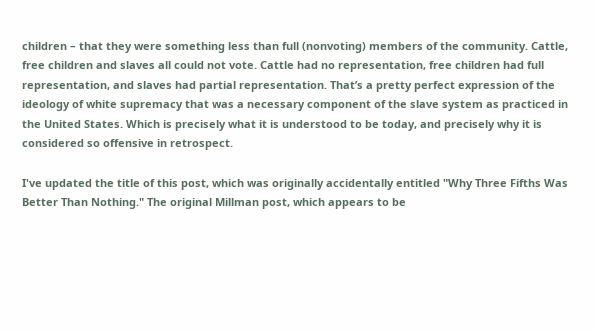children – that they were something less than full (nonvoting) members of the community. Cattle, free children and slaves all could not vote. Cattle had no representation, free children had full representation, and slaves had partial representation. That’s a pretty perfect expression of the ideology of white supremacy that was a necessary component of the slave system as practiced in the United States. Which is precisely what it is understood to be today, and precisely why it is considered so offensive in retrospect.

I've updated the title of this post, which was originally accidentally entitled "Why Three Fifths Was Better Than Nothing." The original Millman post, which appears to be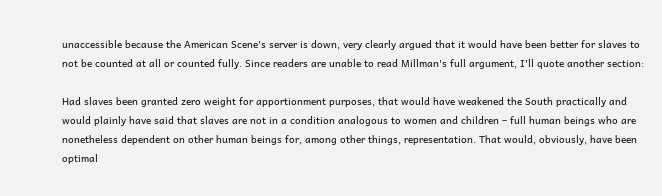unaccessible because the American Scene's server is down, very clearly argued that it would have been better for slaves to not be counted at all or counted fully. Since readers are unable to read Millman's full argument, I'll quote another section:

Had slaves been granted zero weight for apportionment purposes, that would have weakened the South practically and would plainly have said that slaves are not in a condition analogous to women and children – full human beings who are nonetheless dependent on other human beings for, among other things, representation. That would, obviously, have been optimal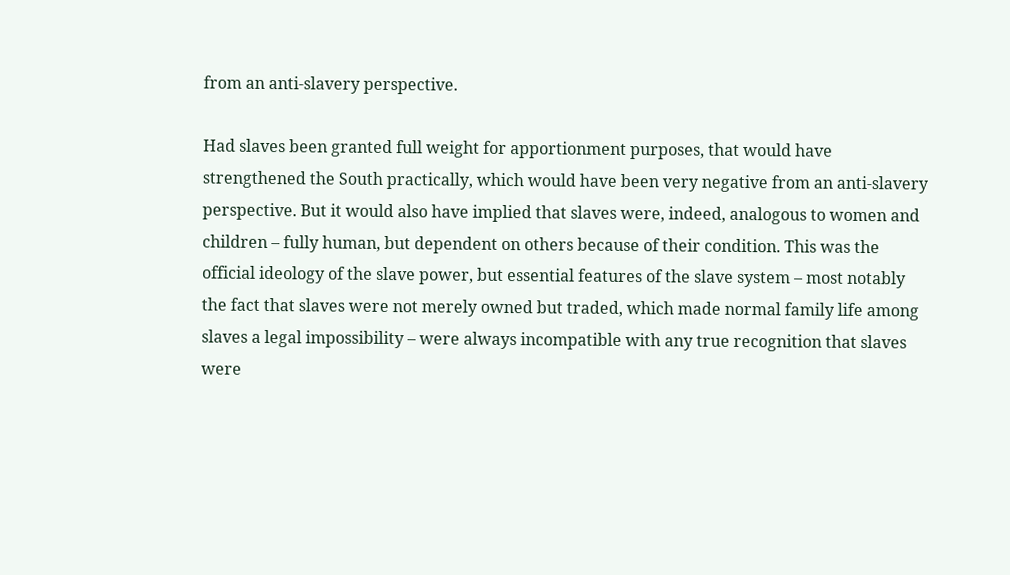from an anti-slavery perspective.

Had slaves been granted full weight for apportionment purposes, that would have strengthened the South practically, which would have been very negative from an anti-slavery perspective. But it would also have implied that slaves were, indeed, analogous to women and children – fully human, but dependent on others because of their condition. This was the official ideology of the slave power, but essential features of the slave system – most notably the fact that slaves were not merely owned but traded, which made normal family life among slaves a legal impossibility – were always incompatible with any true recognition that slaves were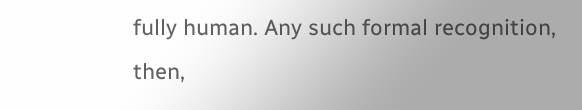fully human. Any such formal recognition, then,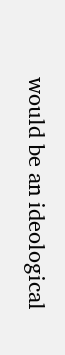would be an ideological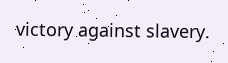victory against slavery.